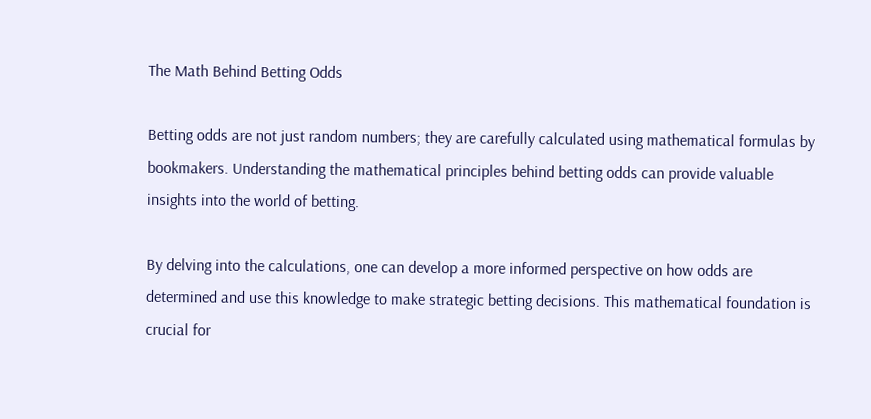The Math Behind Betting Odds

Betting odds are not just random numbers; they are carefully calculated using mathematical formulas by bookmakers. Understanding the mathematical principles behind betting odds can provide valuable insights into the world of betting.

By delving into the calculations, one can develop a more informed perspective on how odds are determined and use this knowledge to make strategic betting decisions. This mathematical foundation is crucial for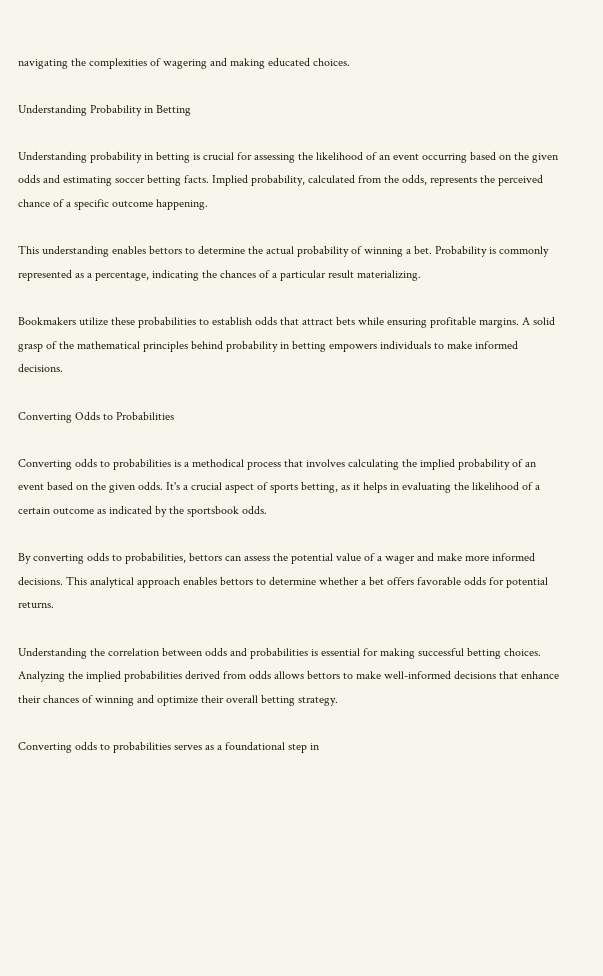navigating the complexities of wagering and making educated choices.

Understanding Probability in Betting

Understanding probability in betting is crucial for assessing the likelihood of an event occurring based on the given odds and estimating soccer betting facts. Implied probability, calculated from the odds, represents the perceived chance of a specific outcome happening.

This understanding enables bettors to determine the actual probability of winning a bet. Probability is commonly represented as a percentage, indicating the chances of a particular result materializing.

Bookmakers utilize these probabilities to establish odds that attract bets while ensuring profitable margins. A solid grasp of the mathematical principles behind probability in betting empowers individuals to make informed decisions.

Converting Odds to Probabilities

Converting odds to probabilities is a methodical process that involves calculating the implied probability of an event based on the given odds. It's a crucial aspect of sports betting, as it helps in evaluating the likelihood of a certain outcome as indicated by the sportsbook odds.

By converting odds to probabilities, bettors can assess the potential value of a wager and make more informed decisions. This analytical approach enables bettors to determine whether a bet offers favorable odds for potential returns.

Understanding the correlation between odds and probabilities is essential for making successful betting choices. Analyzing the implied probabilities derived from odds allows bettors to make well-informed decisions that enhance their chances of winning and optimize their overall betting strategy.

Converting odds to probabilities serves as a foundational step in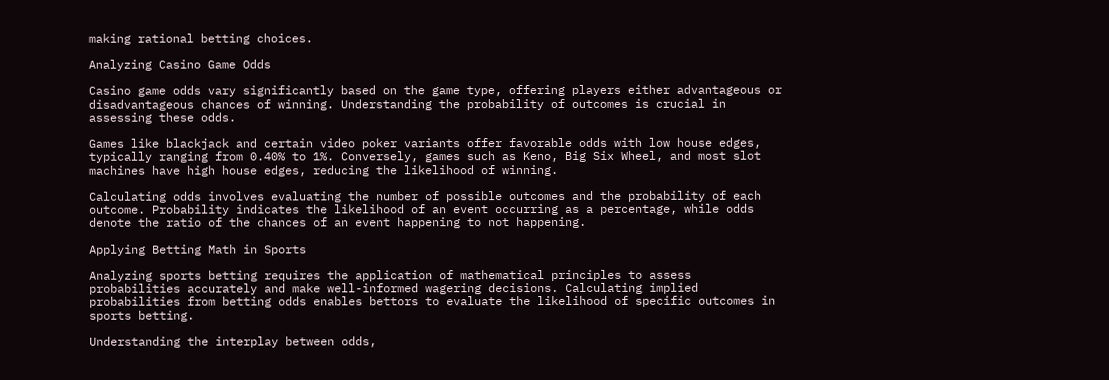making rational betting choices.

Analyzing Casino Game Odds

Casino game odds vary significantly based on the game type, offering players either advantageous or disadvantageous chances of winning. Understanding the probability of outcomes is crucial in assessing these odds.

Games like blackjack and certain video poker variants offer favorable odds with low house edges, typically ranging from 0.40% to 1%. Conversely, games such as Keno, Big Six Wheel, and most slot machines have high house edges, reducing the likelihood of winning.

Calculating odds involves evaluating the number of possible outcomes and the probability of each outcome. Probability indicates the likelihood of an event occurring as a percentage, while odds denote the ratio of the chances of an event happening to not happening.

Applying Betting Math in Sports

Analyzing sports betting requires the application of mathematical principles to assess probabilities accurately and make well-informed wagering decisions. Calculating implied probabilities from betting odds enables bettors to evaluate the likelihood of specific outcomes in sports betting.

Understanding the interplay between odds,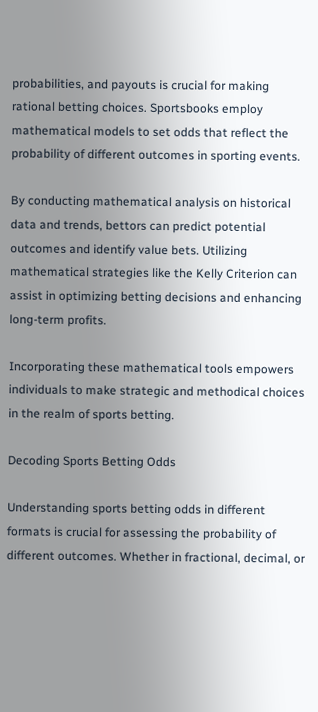probabilities, and payouts is crucial for making rational betting choices. Sportsbooks employ mathematical models to set odds that reflect the probability of different outcomes in sporting events.

By conducting mathematical analysis on historical data and trends, bettors can predict potential outcomes and identify value bets. Utilizing mathematical strategies like the Kelly Criterion can assist in optimizing betting decisions and enhancing long-term profits.

Incorporating these mathematical tools empowers individuals to make strategic and methodical choices in the realm of sports betting.

Decoding Sports Betting Odds

Understanding sports betting odds in different formats is crucial for assessing the probability of different outcomes. Whether in fractional, decimal, or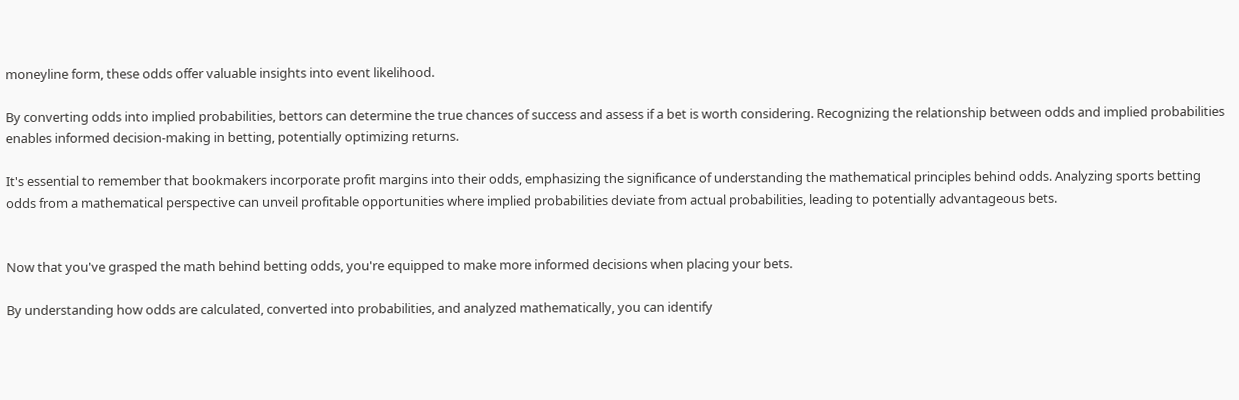moneyline form, these odds offer valuable insights into event likelihood.

By converting odds into implied probabilities, bettors can determine the true chances of success and assess if a bet is worth considering. Recognizing the relationship between odds and implied probabilities enables informed decision-making in betting, potentially optimizing returns.

It's essential to remember that bookmakers incorporate profit margins into their odds, emphasizing the significance of understanding the mathematical principles behind odds. Analyzing sports betting odds from a mathematical perspective can unveil profitable opportunities where implied probabilities deviate from actual probabilities, leading to potentially advantageous bets.


Now that you've grasped the math behind betting odds, you're equipped to make more informed decisions when placing your bets.

By understanding how odds are calculated, converted into probabilities, and analyzed mathematically, you can identify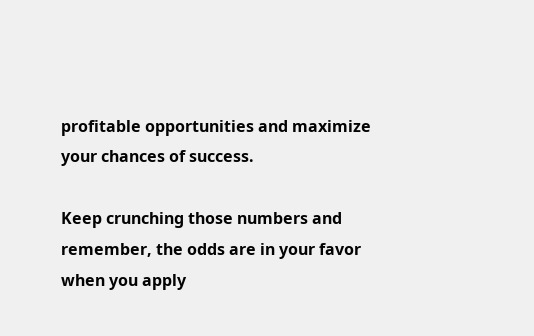profitable opportunities and maximize your chances of success.

Keep crunching those numbers and remember, the odds are in your favor when you apply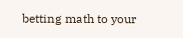betting math to your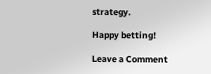strategy.

Happy betting!

Leave a Comment